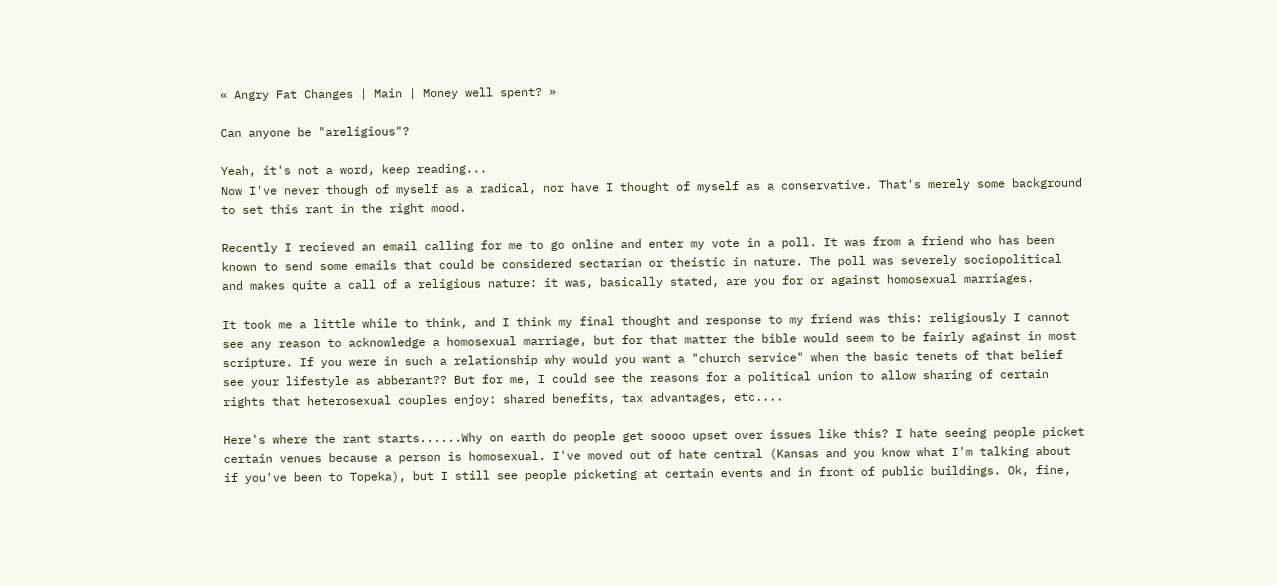« Angry Fat Changes | Main | Money well spent? »

Can anyone be "areligious"?

Yeah, it's not a word, keep reading...
Now I've never though of myself as a radical, nor have I thought of myself as a conservative. That's merely some background to set this rant in the right mood.

Recently I recieved an email calling for me to go online and enter my vote in a poll. It was from a friend who has been known to send some emails that could be considered sectarian or theistic in nature. The poll was severely sociopolitical and makes quite a call of a religious nature: it was, basically stated, are you for or against homosexual marriages.

It took me a little while to think, and I think my final thought and response to my friend was this: religiously I cannot see any reason to acknowledge a homosexual marriage, but for that matter the bible would seem to be fairly against in most scripture. If you were in such a relationship why would you want a "church service" when the basic tenets of that belief see your lifestyle as abberant?? But for me, I could see the reasons for a political union to allow sharing of certain rights that heterosexual couples enjoy: shared benefits, tax advantages, etc....

Here's where the rant starts......Why on earth do people get soooo upset over issues like this? I hate seeing people picket certain venues because a person is homosexual. I've moved out of hate central (Kansas and you know what I'm talking about if you've been to Topeka), but I still see people picketing at certain events and in front of public buildings. Ok, fine,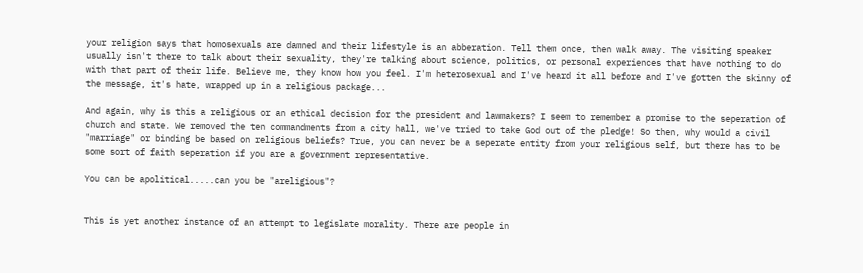your religion says that homosexuals are damned and their lifestyle is an abberation. Tell them once, then walk away. The visiting speaker usually isn't there to talk about their sexuality, they're talking about science, politics, or personal experiences that have nothing to do with that part of their life. Believe me, they know how you feel. I'm heterosexual and I've heard it all before and I've gotten the skinny of the message, it's hate, wrapped up in a religious package...

And again, why is this a religious or an ethical decision for the president and lawmakers? I seem to remember a promise to the seperation of church and state. We removed the ten commandments from a city hall, we've tried to take God out of the pledge! So then, why would a civil "marriage" or binding be based on religious beliefs? True, you can never be a seperate entity from your religious self, but there has to be some sort of faith seperation if you are a government representative.

You can be apolitical.....can you be "areligious"?


This is yet another instance of an attempt to legislate morality. There are people in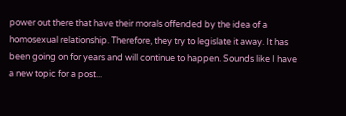power out there that have their morals offended by the idea of a homosexual relationship. Therefore, they try to legislate it away. It has been going on for years and will continue to happen. Sounds like I have a new topic for a post...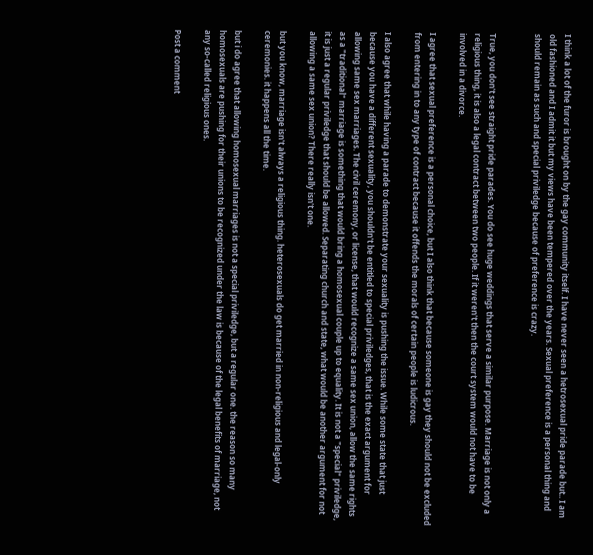I think a lot of the furor is brought on by the gay community itself. I have never seen a hetrosexual pride parade but.. I am old fashioned and I admit it but my views have been tempered over the years. Sexual preference is a personal thing and should remain as such and special priviledge because of preference is crazy.


True, you don't see straight pride parades. You do see huge weddings that serve a similar purpose. Marriage is not only a religious thing, it is also a legal contract between two people. If it weren't then the court system would not have to be involved in a divorce.

I agree that sexual preference is a personal choice, but I also think that because someone is gay they should not be excluded from entering in to any type of contract because it offends the morals of certain people is ludicrous.

I also agree that while having a parade to demonstrate your sexuality is pushing the issue. While some state that just because you have a different sexuality, you shouldn't be entitled to special priviledges, that is the exact argument for allowing same sex marriages. The civil ceremony, or license, that would recognize a same sex union, allow the same rights as a "traditional" marriage is something that would bring a homosexual couple up to equality. It is not a "special" priviledge, it is just a regular priviledge that should be allowed. Separating church and state, what would be another argument for not allowing a same sex union? There really isn't one.

but you know, marriage isn't always a religious thing. heterosexuals do get married in non-religious and legal-only ceremonies. it happens all the time.

but i do agree that allowing homosexual marriages is not a special priviledge, but a regular one. the reason so many homosexuals are pushing for their unions to be recognized under the law is because of the legal benefits of marriage, not any so-called religious ones.

Post a comment